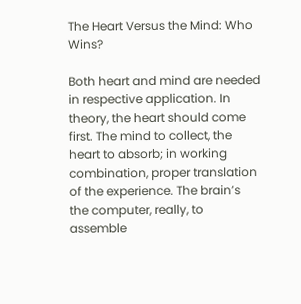The Heart Versus the Mind: Who Wins?

Both heart and mind are needed in respective application. In theory, the heart should come first. The mind to collect, the heart to absorb; in working combination, proper translation of the experience. The brain’s the computer, really, to assemble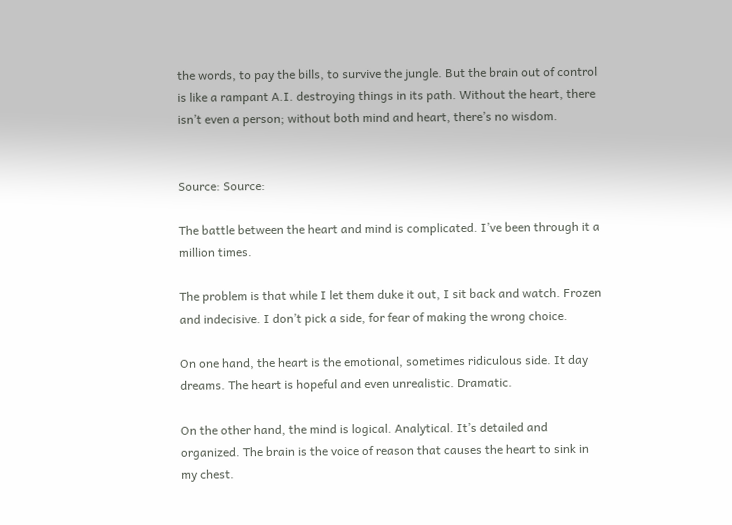the words, to pay the bills, to survive the jungle. But the brain out of control is like a rampant A.I. destroying things in its path. Without the heart, there isn’t even a person; without both mind and heart, there’s no wisdom.


Source: Source:

The battle between the heart and mind is complicated. I’ve been through it a million times.

The problem is that while I let them duke it out, I sit back and watch. Frozen and indecisive. I don’t pick a side, for fear of making the wrong choice.

On one hand, the heart is the emotional, sometimes ridiculous side. It day dreams. The heart is hopeful and even unrealistic. Dramatic.

On the other hand, the mind is logical. Analytical. It’s detailed and organized. The brain is the voice of reason that causes the heart to sink in my chest.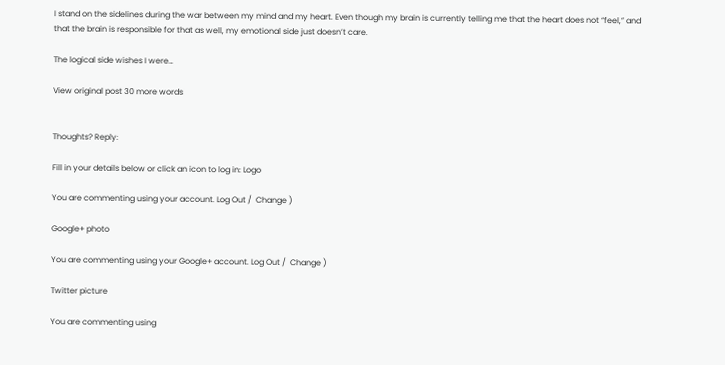I stand on the sidelines during the war between my mind and my heart. Even though my brain is currently telling me that the heart does not “feel,” and that the brain is responsible for that as well, my emotional side just doesn’t care.

The logical side wishes I were…

View original post 30 more words


Thoughts? Reply:

Fill in your details below or click an icon to log in: Logo

You are commenting using your account. Log Out /  Change )

Google+ photo

You are commenting using your Google+ account. Log Out /  Change )

Twitter picture

You are commenting using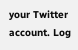your Twitter account. Log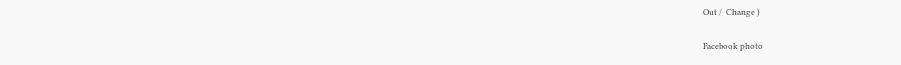Out /  Change )

Facebook photo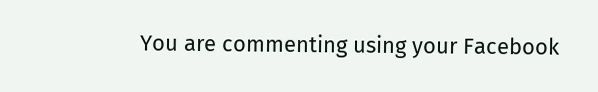You are commenting using your Facebook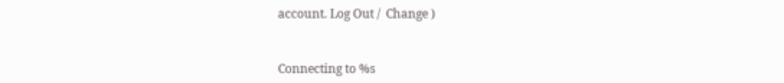account. Log Out /  Change )


Connecting to %s